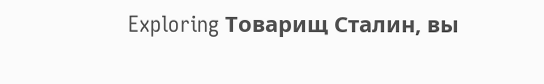Exploring Товарищ Сталин, вы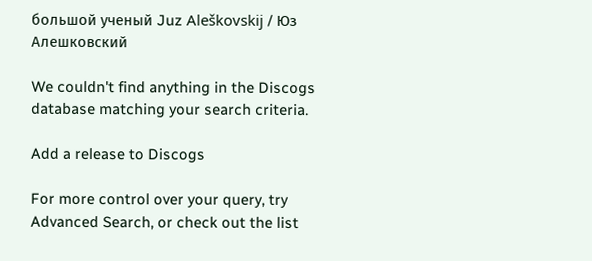большой ученый Juz Aleškovskij / Юз Алешковский

We couldn't find anything in the Discogs database matching your search criteria.

Add a release to Discogs

For more control over your query, try Advanced Search, or check out the list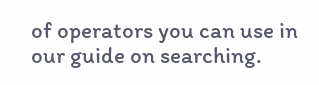of operators you can use in our guide on searching.